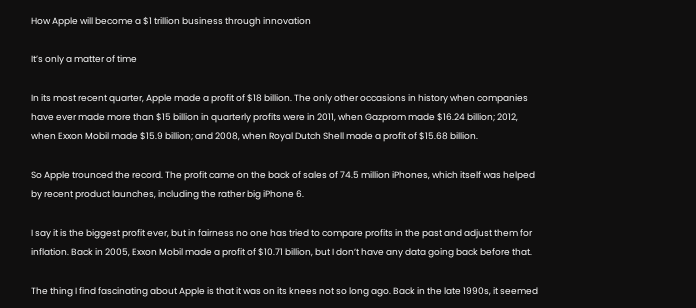How Apple will become a $1 trillion business through innovation

It’s only a matter of time

In its most recent quarter, Apple made a profit of $18 billion. The only other occasions in history when companies have ever made more than $15 billion in quarterly profits were in 2011, when Gazprom made $16.24 billion; 2012, when Exxon Mobil made $15.9 billion; and 2008, when Royal Dutch Shell made a profit of $15.68 billion.

So Apple trounced the record. The profit came on the back of sales of 74.5 million iPhones, which itself was helped by recent product launches, including the rather big iPhone 6.

I say it is the biggest profit ever, but in fairness no one has tried to compare profits in the past and adjust them for inflation. Back in 2005, Exxon Mobil made a profit of $10.71 billion, but I don’t have any data going back before that.

The thing I find fascinating about Apple is that it was on its knees not so long ago. Back in the late 1990s, it seemed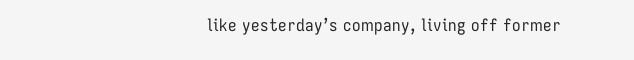like yesterday’s company, living off former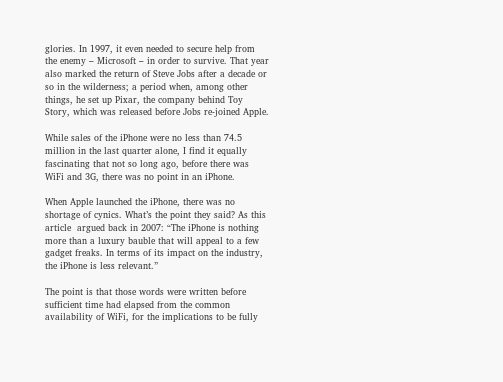glories. In 1997, it even needed to secure help from the enemy – Microsoft – in order to survive. That year also marked the return of Steve Jobs after a decade or so in the wilderness; a period when, among other things, he set up Pixar, the company behind Toy Story, which was released before Jobs re-joined Apple.

While sales of the iPhone were no less than 74.5 million in the last quarter alone, I find it equally fascinating that not so long ago, before there was WiFi and 3G, there was no point in an iPhone.

When Apple launched the iPhone, there was no shortage of cynics. What’s the point they said? As this article  argued back in 2007: “The iPhone is nothing more than a luxury bauble that will appeal to a few gadget freaks. In terms of its impact on the industry, the iPhone is less relevant.”

The point is that those words were written before sufficient time had elapsed from the common availability of WiFi, for the implications to be fully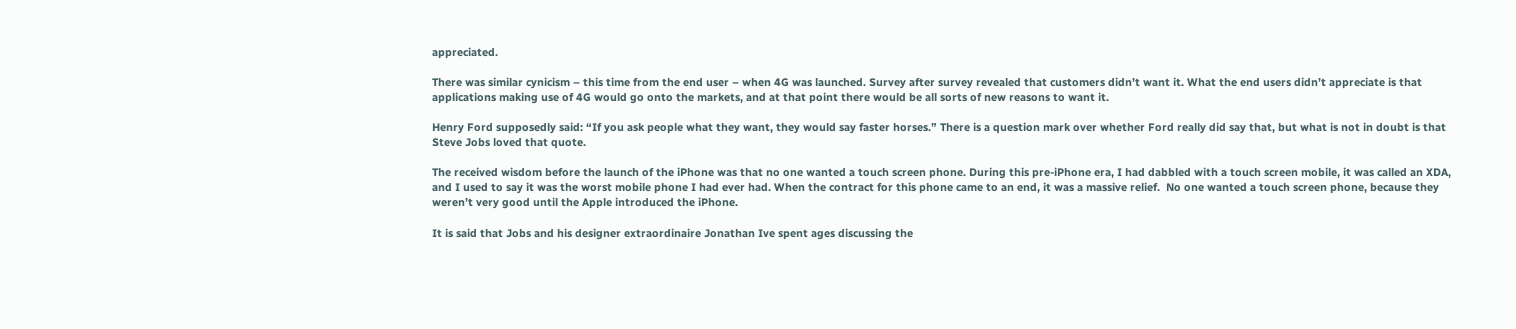appreciated.

There was similar cynicism – this time from the end user – when 4G was launched. Survey after survey revealed that customers didn’t want it. What the end users didn’t appreciate is that applications making use of 4G would go onto the markets, and at that point there would be all sorts of new reasons to want it.

Henry Ford supposedly said: “If you ask people what they want, they would say faster horses.” There is a question mark over whether Ford really did say that, but what is not in doubt is that Steve Jobs loved that quote.

The received wisdom before the launch of the iPhone was that no one wanted a touch screen phone. During this pre-iPhone era, I had dabbled with a touch screen mobile, it was called an XDA, and I used to say it was the worst mobile phone I had ever had. When the contract for this phone came to an end, it was a massive relief.  No one wanted a touch screen phone, because they weren’t very good until the Apple introduced the iPhone.

It is said that Jobs and his designer extraordinaire Jonathan Ive spent ages discussing the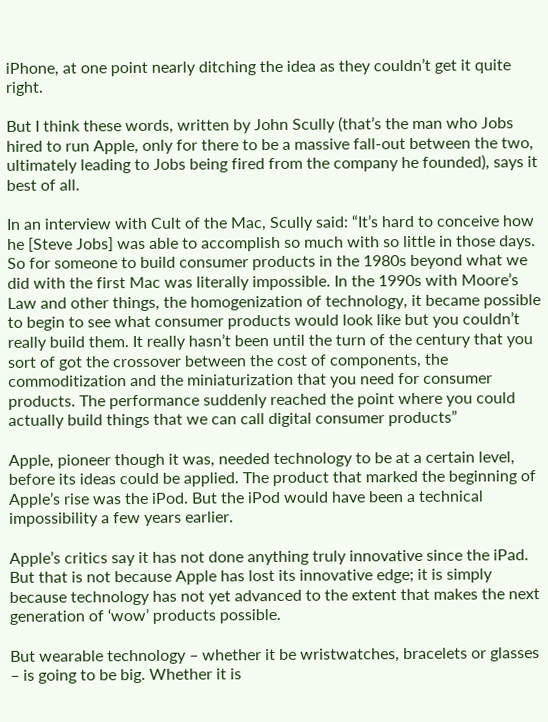iPhone, at one point nearly ditching the idea as they couldn’t get it quite right.

But I think these words, written by John Scully (that’s the man who Jobs hired to run Apple, only for there to be a massive fall-out between the two, ultimately leading to Jobs being fired from the company he founded), says it best of all.

In an interview with Cult of the Mac, Scully said: “It’s hard to conceive how he [Steve Jobs] was able to accomplish so much with so little in those days. So for someone to build consumer products in the 1980s beyond what we did with the first Mac was literally impossible. In the 1990s with Moore’s Law and other things, the homogenization of technology, it became possible to begin to see what consumer products would look like but you couldn’t really build them. It really hasn’t been until the turn of the century that you sort of got the crossover between the cost of components, the commoditization and the miniaturization that you need for consumer products. The performance suddenly reached the point where you could actually build things that we can call digital consumer products”

Apple, pioneer though it was, needed technology to be at a certain level, before its ideas could be applied. The product that marked the beginning of Apple’s rise was the iPod. But the iPod would have been a technical impossibility a few years earlier.

Apple’s critics say it has not done anything truly innovative since the iPad. But that is not because Apple has lost its innovative edge; it is simply because technology has not yet advanced to the extent that makes the next generation of ‘wow’ products possible.

But wearable technology – whether it be wristwatches, bracelets or glasses – is going to be big. Whether it is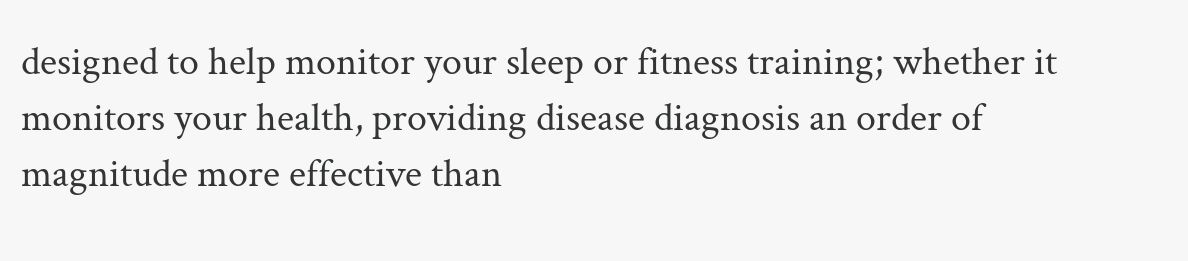designed to help monitor your sleep or fitness training; whether it monitors your health, providing disease diagnosis an order of magnitude more effective than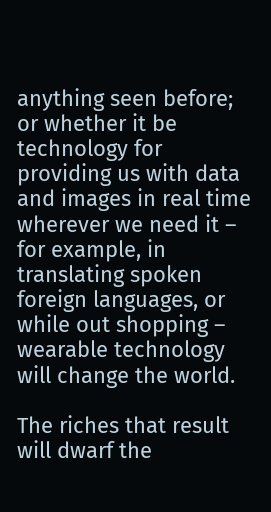anything seen before; or whether it be technology for providing us with data and images in real time wherever we need it – for example, in translating spoken foreign languages, or while out shopping – wearable technology will change the world.

The riches that result will dwarf the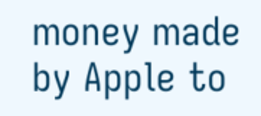money made by Apple to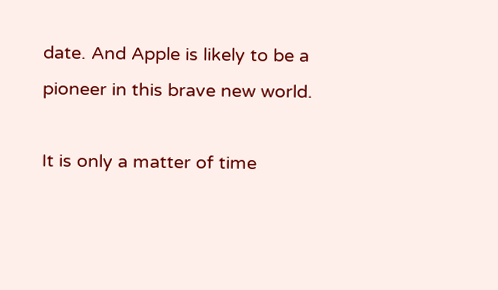date. And Apple is likely to be a pioneer in this brave new world.

It is only a matter of time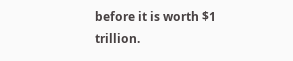before it is worth $1 trillion.